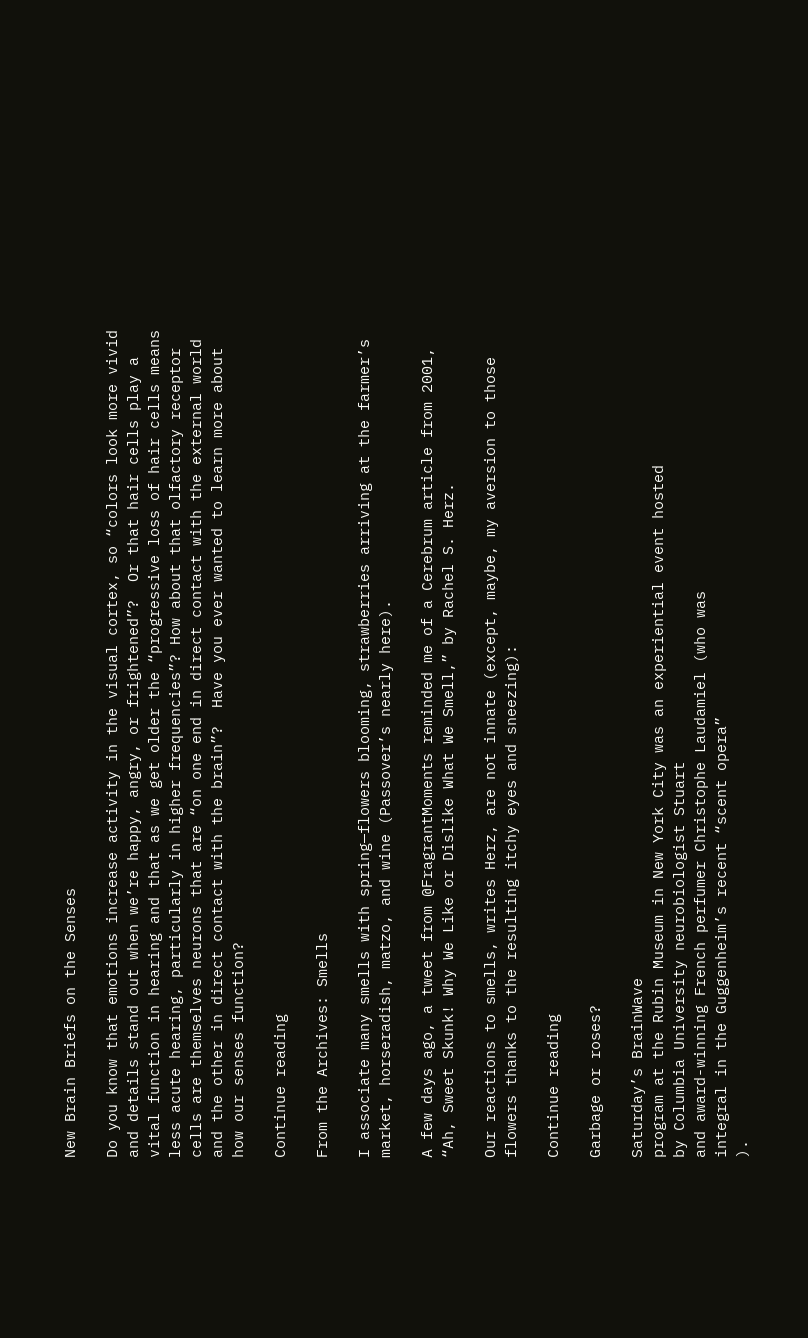New Brain Briefs on the Senses

Do you know that emotions increase activity in the visual cortex, so “colors look more vivid and details stand out when we’re happy, angry, or frightened”?  Or that hair cells play a vital function in hearing and that as we get older the “progressive loss of hair cells means less acute hearing, particularly in higher frequencies”? How about that olfactory receptor cells are themselves neurons that are “on one end in direct contact with the external world and the other in direct contact with the brain”?  Have you ever wanted to learn more about how our senses function?

Continue reading

From the Archives: Smells

I associate many smells with spring—flowers blooming, strawberries arriving at the farmer’s market, horseradish, matzo, and wine (Passover’s nearly here).

A few days ago, a tweet from @FragrantMoments reminded me of a Cerebrum article from 2001, “Ah, Sweet Skunk! Why We Like or Dislike What We Smell,” by Rachel S. Herz.

Our reactions to smells, writes Herz, are not innate (except, maybe, my aversion to those flowers thanks to the resulting itchy eyes and sneezing):

Continue reading

Garbage or roses?

Saturday’s BrainWave
program at the Rubin Museum in New York City was an experiential event hosted
by Columbia University neurobiologist Stuart
and award-winning French perfumer Christophe Laudamiel (who was
integral in the Guggenheim’s recent “scent opera”
).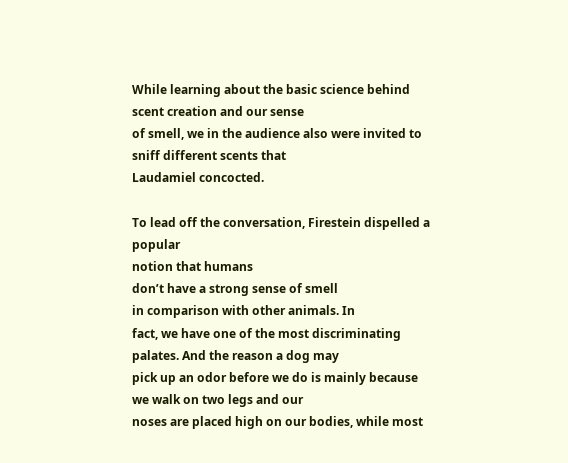While learning about the basic science behind scent creation and our sense
of smell, we in the audience also were invited to sniff different scents that
Laudamiel concocted.

To lead off the conversation, Firestein dispelled a popular
notion that humans
don’t have a strong sense of smell
in comparison with other animals. In
fact, we have one of the most discriminating palates. And the reason a dog may
pick up an odor before we do is mainly because we walk on two legs and our
noses are placed high on our bodies, while most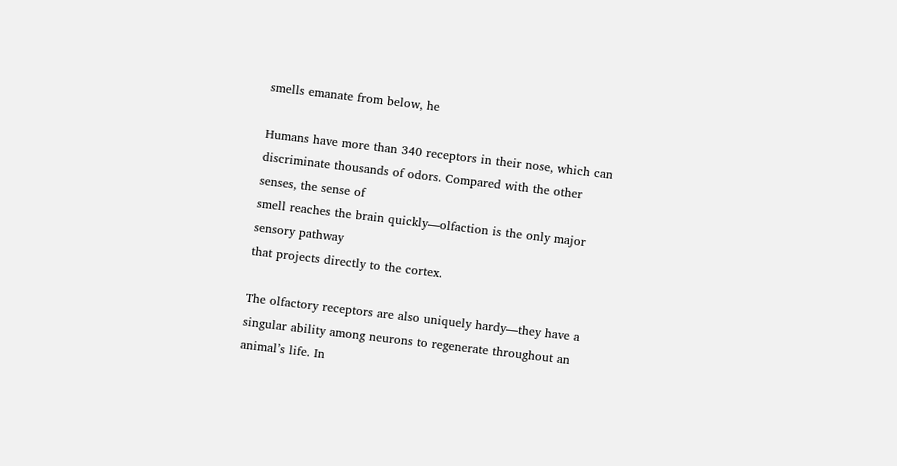smells emanate from below, he

Humans have more than 340 receptors in their nose, which can
discriminate thousands of odors. Compared with the other senses, the sense of
smell reaches the brain quickly—olfaction is the only major sensory pathway
that projects directly to the cortex.

The olfactory receptors are also uniquely hardy—they have a
singular ability among neurons to regenerate throughout an animal’s life. In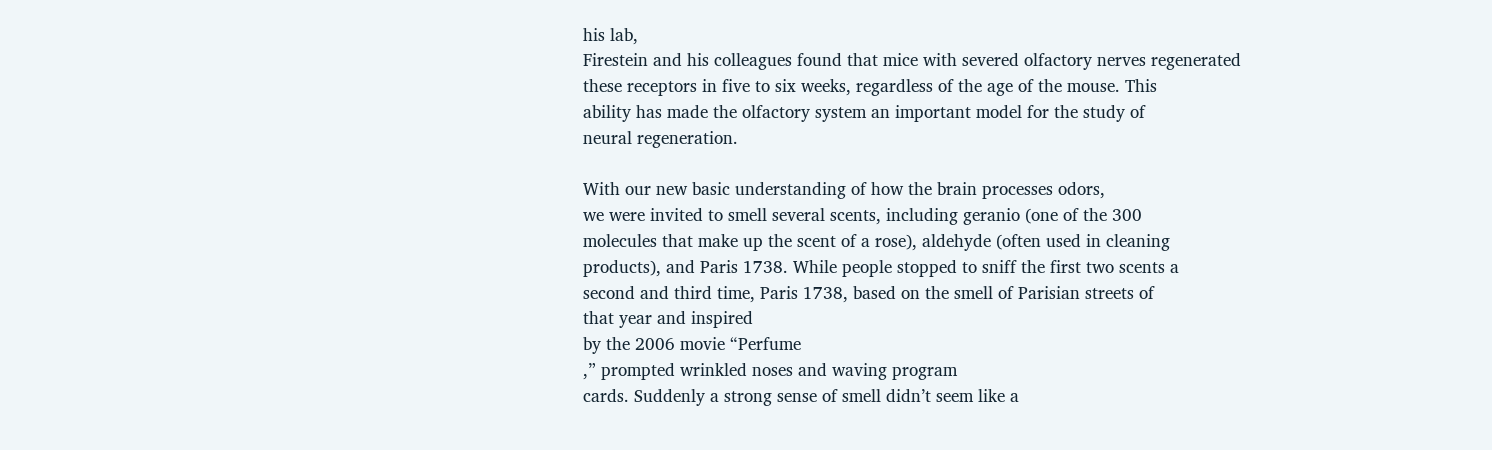his lab,
Firestein and his colleagues found that mice with severed olfactory nerves regenerated
these receptors in five to six weeks, regardless of the age of the mouse. This
ability has made the olfactory system an important model for the study of
neural regeneration.

With our new basic understanding of how the brain processes odors,
we were invited to smell several scents, including geranio (one of the 300
molecules that make up the scent of a rose), aldehyde (often used in cleaning
products), and Paris 1738. While people stopped to sniff the first two scents a
second and third time, Paris 1738, based on the smell of Parisian streets of
that year and inspired
by the 2006 movie “Perfume
,” prompted wrinkled noses and waving program
cards. Suddenly a strong sense of smell didn’t seem like a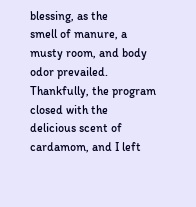blessing, as the
smell of manure, a musty room, and body odor prevailed. Thankfully, the program
closed with the delicious scent of cardamom, and I left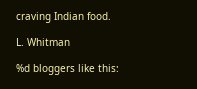craving Indian food.

L. Whitman

%d bloggers like this: